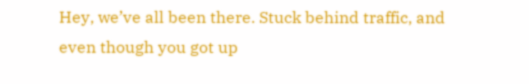Hey, we’ve all been there. Stuck behind traffic, and even though you got up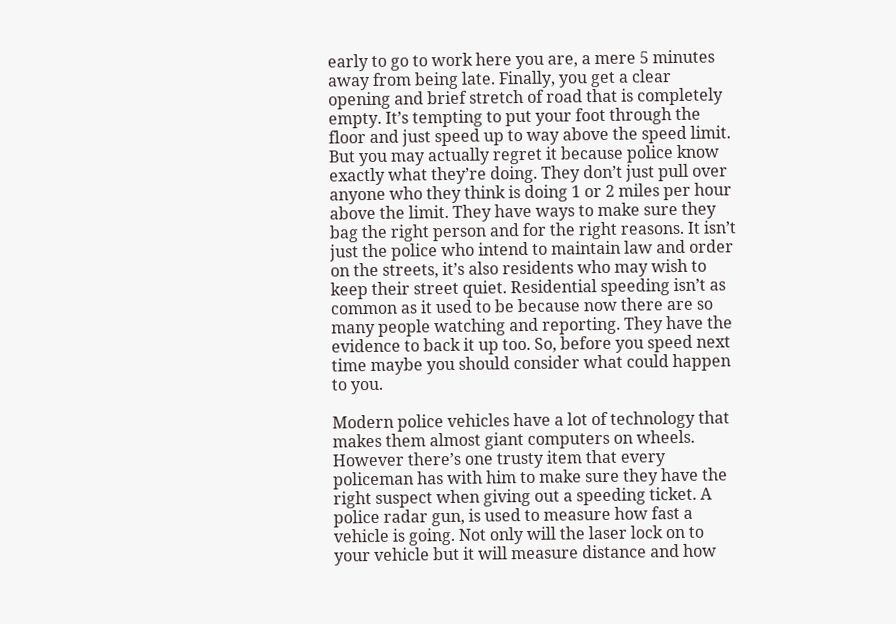early to go to work here you are, a mere 5 minutes away from being late. Finally, you get a clear opening and brief stretch of road that is completely empty. It’s tempting to put your foot through the floor and just speed up to way above the speed limit. But you may actually regret it because police know exactly what they’re doing. They don’t just pull over anyone who they think is doing 1 or 2 miles per hour above the limit. They have ways to make sure they bag the right person and for the right reasons. It isn’t just the police who intend to maintain law and order on the streets, it’s also residents who may wish to keep their street quiet. Residential speeding isn’t as common as it used to be because now there are so many people watching and reporting. They have the evidence to back it up too. So, before you speed next time maybe you should consider what could happen to you.

Modern police vehicles have a lot of technology that makes them almost giant computers on wheels. However there’s one trusty item that every policeman has with him to make sure they have the right suspect when giving out a speeding ticket. A police radar gun, is used to measure how fast a vehicle is going. Not only will the laser lock on to your vehicle but it will measure distance and how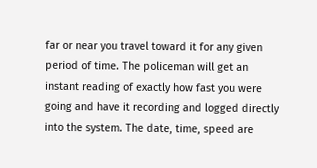far or near you travel toward it for any given period of time. The policeman will get an instant reading of exactly how fast you were going and have it recording and logged directly into the system. The date, time, speed are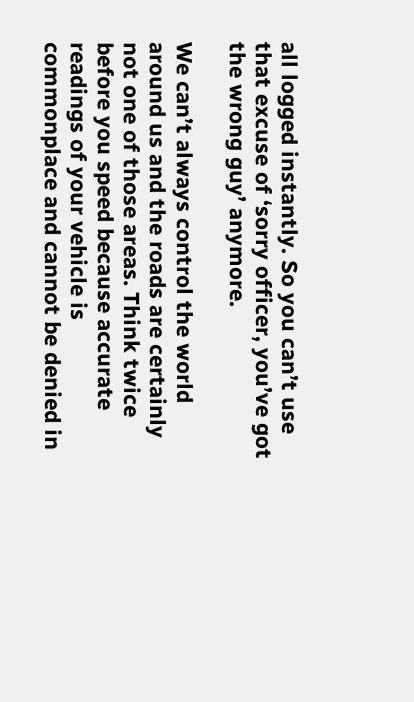all logged instantly. So you can’t use that excuse of ‘sorry officer, you’ve got the wrong guy’ anymore.

We can’t always control the world around us and the roads are certainly not one of those areas. Think twice before you speed because accurate readings of your vehicle is commonplace and cannot be denied in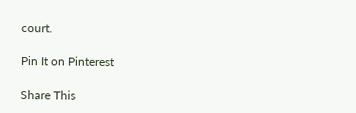court.

Pin It on Pinterest

Share This